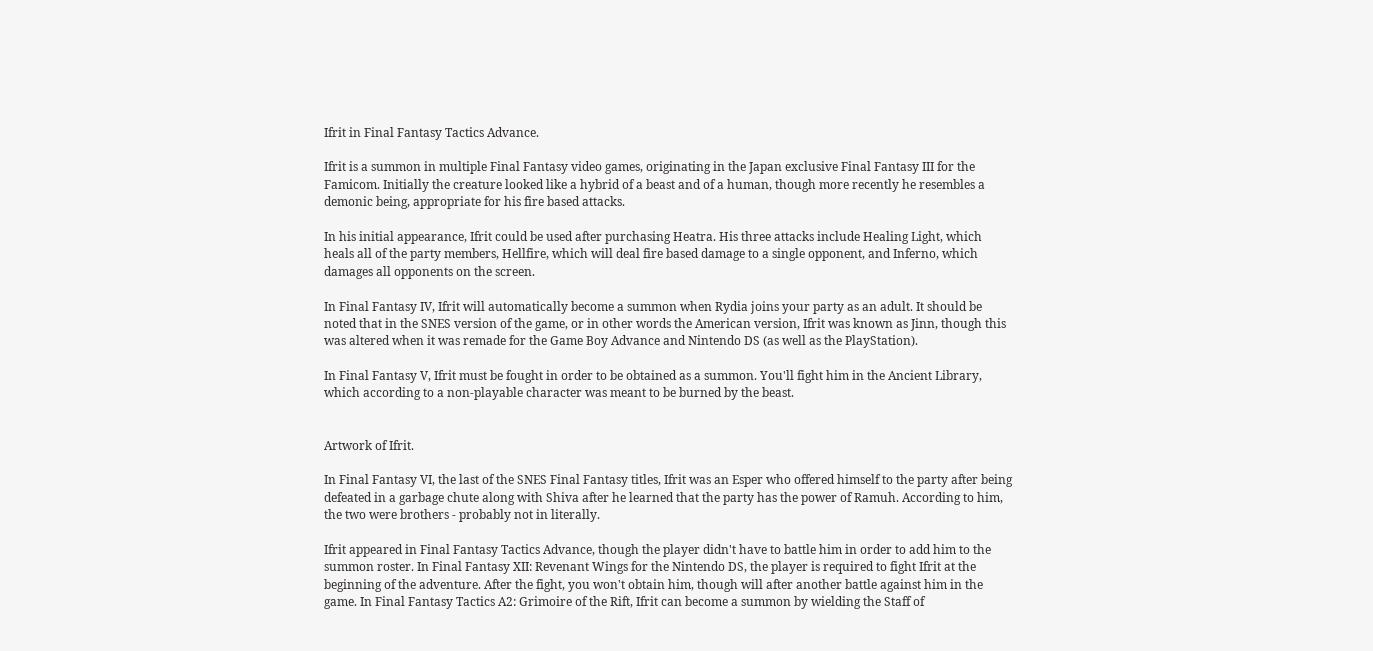Ifrit in Final Fantasy Tactics Advance.

Ifrit is a summon in multiple Final Fantasy video games, originating in the Japan exclusive Final Fantasy III for the Famicom. Initially the creature looked like a hybrid of a beast and of a human, though more recently he resembles a demonic being, appropriate for his fire based attacks.

In his initial appearance, Ifrit could be used after purchasing Heatra. His three attacks include Healing Light, which heals all of the party members, Hellfire, which will deal fire based damage to a single opponent, and Inferno, which damages all opponents on the screen.

In Final Fantasy IV, Ifrit will automatically become a summon when Rydia joins your party as an adult. It should be noted that in the SNES version of the game, or in other words the American version, Ifrit was known as Jinn, though this was altered when it was remade for the Game Boy Advance and Nintendo DS (as well as the PlayStation).

In Final Fantasy V, Ifrit must be fought in order to be obtained as a summon. You'll fight him in the Ancient Library, which according to a non-playable character was meant to be burned by the beast.


Artwork of Ifrit.

In Final Fantasy VI, the last of the SNES Final Fantasy titles, Ifrit was an Esper who offered himself to the party after being defeated in a garbage chute along with Shiva after he learned that the party has the power of Ramuh. According to him, the two were brothers - probably not in literally.

Ifrit appeared in Final Fantasy Tactics Advance, though the player didn't have to battle him in order to add him to the summon roster. In Final Fantasy XII: Revenant Wings for the Nintendo DS, the player is required to fight Ifrit at the beginning of the adventure. After the fight, you won't obtain him, though will after another battle against him in the game. In Final Fantasy Tactics A2: Grimoire of the Rift, Ifrit can become a summon by wielding the Staff of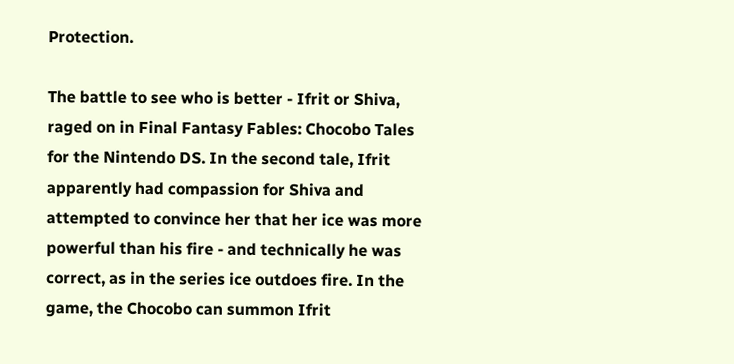Protection.

The battle to see who is better - Ifrit or Shiva, raged on in Final Fantasy Fables: Chocobo Tales for the Nintendo DS. In the second tale, Ifrit apparently had compassion for Shiva and attempted to convince her that her ice was more powerful than his fire - and technically he was correct, as in the series ice outdoes fire. In the game, the Chocobo can summon Ifrit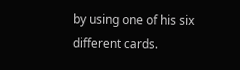by using one of his six different cards.